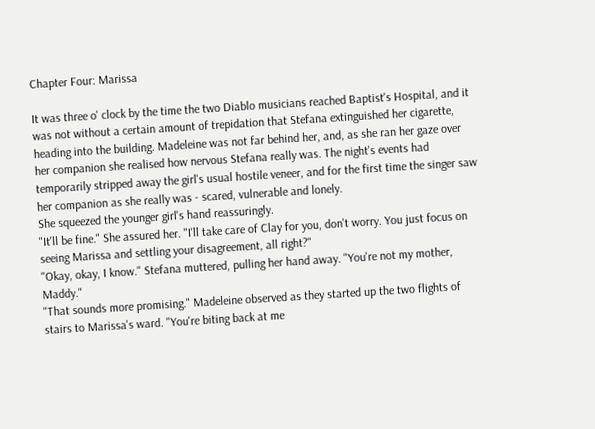Chapter Four: Marissa

It was three o' clock by the time the two Diablo musicians reached Baptist's Hospital, and it was not without a certain amount of trepidation that Stefana extinguished her cigarette, heading into the building. Madeleine was not far behind her, and, as she ran her gaze over her companion she realised how nervous Stefana really was. The night's events had temporarily stripped away the girl's usual hostile veneer, and for the first time the singer saw her companion as she really was - scared, vulnerable and lonely.
She squeezed the younger girl's hand reassuringly.
"It'll be fine." She assured her. "I'll take care of Clay for you, don't worry. You just focus on seeing Marissa and settling your disagreement, all right?"
"Okay, okay, I know." Stefana muttered, pulling her hand away. "You're not my mother, Maddy."
"That sounds more promising." Madeleine observed as they started up the two flights of stairs to Marissa's ward. "You're biting back at me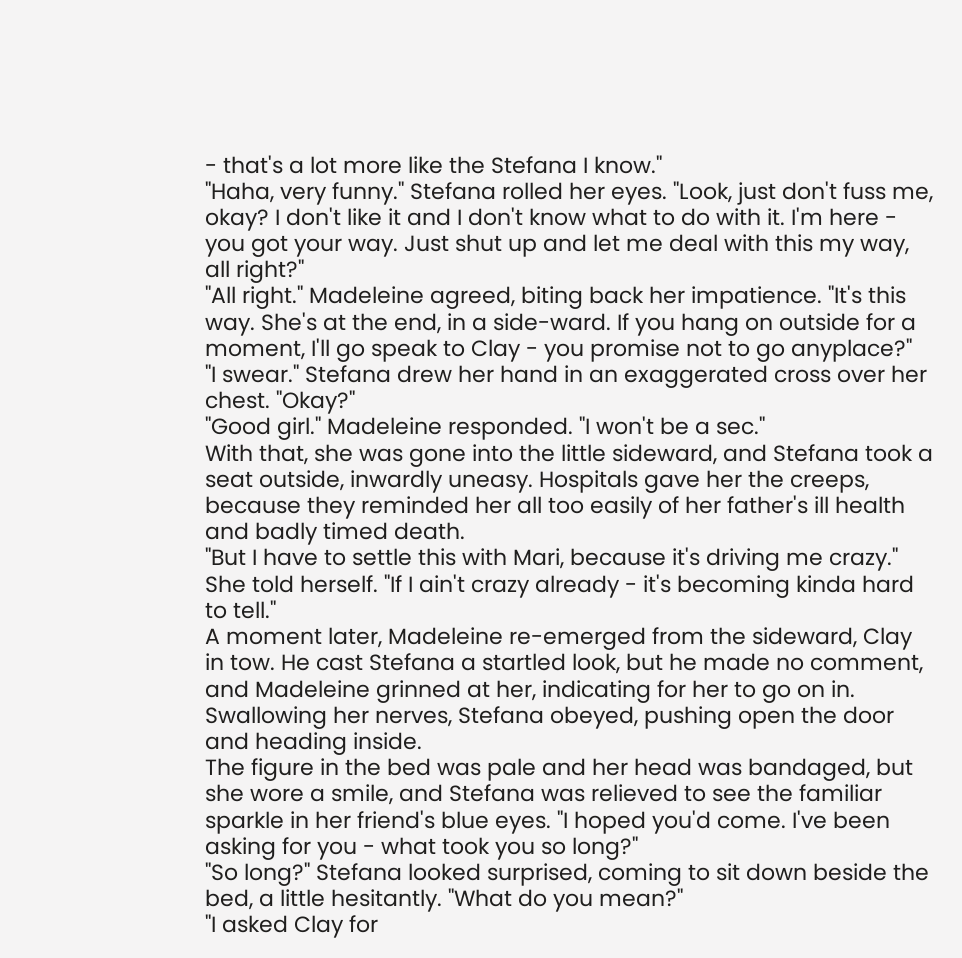- that's a lot more like the Stefana I know."
"Haha, very funny." Stefana rolled her eyes. "Look, just don't fuss me, okay? I don't like it and I don't know what to do with it. I'm here - you got your way. Just shut up and let me deal with this my way, all right?"
"All right." Madeleine agreed, biting back her impatience. "It's this way. She's at the end, in a side-ward. If you hang on outside for a moment, I'll go speak to Clay - you promise not to go anyplace?"
"I swear." Stefana drew her hand in an exaggerated cross over her chest. "Okay?"
"Good girl." Madeleine responded. "I won't be a sec."
With that, she was gone into the little sideward, and Stefana took a seat outside, inwardly uneasy. Hospitals gave her the creeps, because they reminded her all too easily of her father's ill health and badly timed death.
"But I have to settle this with Mari, because it's driving me crazy." She told herself. "If I ain't crazy already - it's becoming kinda hard to tell."
A moment later, Madeleine re-emerged from the sideward, Clay in tow. He cast Stefana a startled look, but he made no comment, and Madeleine grinned at her, indicating for her to go on in. Swallowing her nerves, Stefana obeyed, pushing open the door and heading inside.
The figure in the bed was pale and her head was bandaged, but she wore a smile, and Stefana was relieved to see the familiar sparkle in her friend's blue eyes. "I hoped you'd come. I've been asking for you - what took you so long?"
"So long?" Stefana looked surprised, coming to sit down beside the bed, a little hesitantly. "What do you mean?"
"I asked Clay for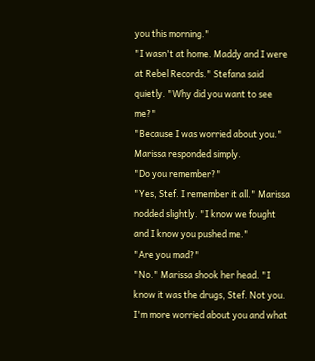you this morning."
"I wasn't at home. Maddy and I were at Rebel Records." Stefana said quietly. "Why did you want to see me?"
"Because I was worried about you." Marissa responded simply.
"Do you remember?"
"Yes, Stef. I remember it all." Marissa nodded slightly. "I know we fought and I know you pushed me."
"Are you mad?"
"No." Marissa shook her head. "I know it was the drugs, Stef. Not you. I'm more worried about you and what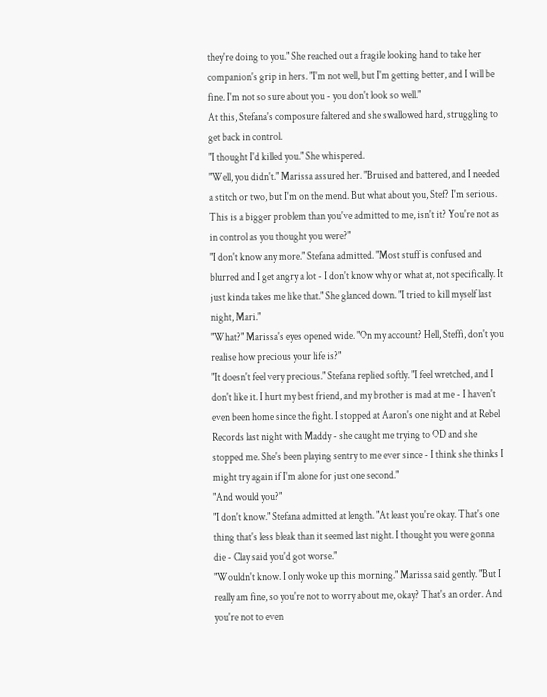they're doing to you." She reached out a fragile looking hand to take her companion's grip in hers. "I'm not well, but I'm getting better, and I will be fine. I'm not so sure about you - you don't look so well."
At this, Stefana's composure faltered and she swallowed hard, struggling to get back in control.
"I thought I'd killed you." She whispered.
"Well, you didn't." Marissa assured her. "Bruised and battered, and I needed a stitch or two, but I'm on the mend. But what about you, Stef? I'm serious. This is a bigger problem than you've admitted to me, isn't it? You're not as in control as you thought you were?"
"I don't know any more." Stefana admitted. "Most stuff is confused and blurred and I get angry a lot - I don't know why or what at, not specifically. It just kinda takes me like that." She glanced down. "I tried to kill myself last night, Mari."
"What?" Marissa's eyes opened wide. "On my account? Hell, Steffi, don't you realise how precious your life is?"
"It doesn't feel very precious." Stefana replied softly. "I feel wretched, and I don't like it. I hurt my best friend, and my brother is mad at me - I haven't even been home since the fight. I stopped at Aaron's one night and at Rebel Records last night with Maddy - she caught me trying to OD and she stopped me. She's been playing sentry to me ever since - I think she thinks I might try again if I'm alone for just one second."
"And would you?"
"I don't know." Stefana admitted at length. "At least you're okay. That's one thing that's less bleak than it seemed last night. I thought you were gonna die - Clay said you'd got worse."
"Wouldn't know. I only woke up this morning." Marissa said gently. "But I really am fine, so you're not to worry about me, okay? That's an order. And you're not to even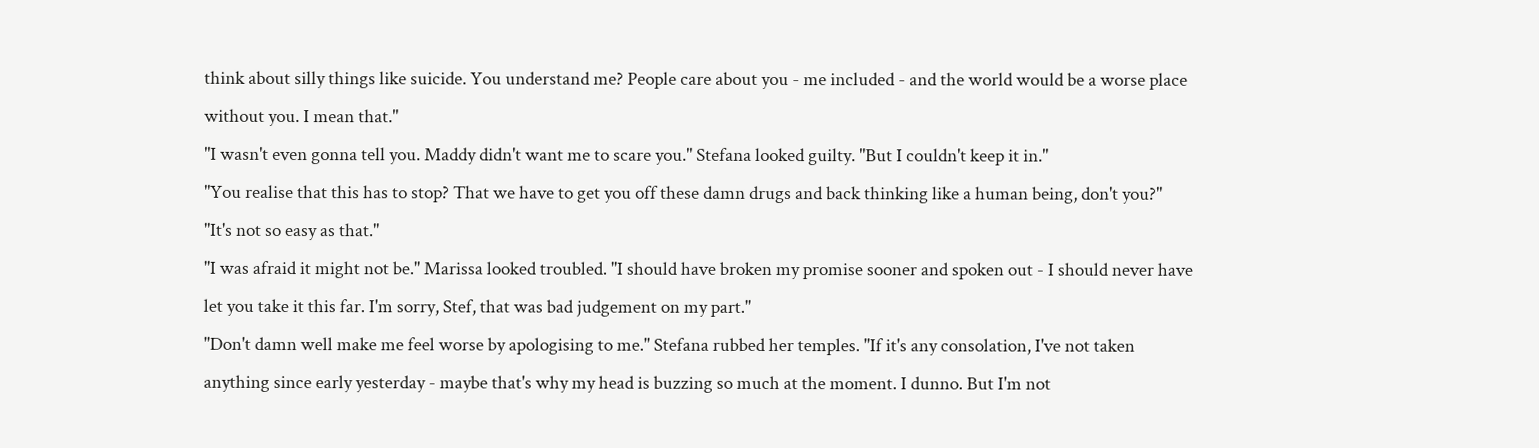think about silly things like suicide. You understand me? People care about you - me included - and the world would be a worse place without you. I mean that."
"I wasn't even gonna tell you. Maddy didn't want me to scare you." Stefana looked guilty. "But I couldn't keep it in."
"You realise that this has to stop? That we have to get you off these damn drugs and back thinking like a human being, don't you?"
"It's not so easy as that."
"I was afraid it might not be." Marissa looked troubled. "I should have broken my promise sooner and spoken out - I should never have let you take it this far. I'm sorry, Stef, that was bad judgement on my part."
"Don't damn well make me feel worse by apologising to me." Stefana rubbed her temples. "If it's any consolation, I've not taken anything since early yesterday - maybe that's why my head is buzzing so much at the moment. I dunno. But I'm not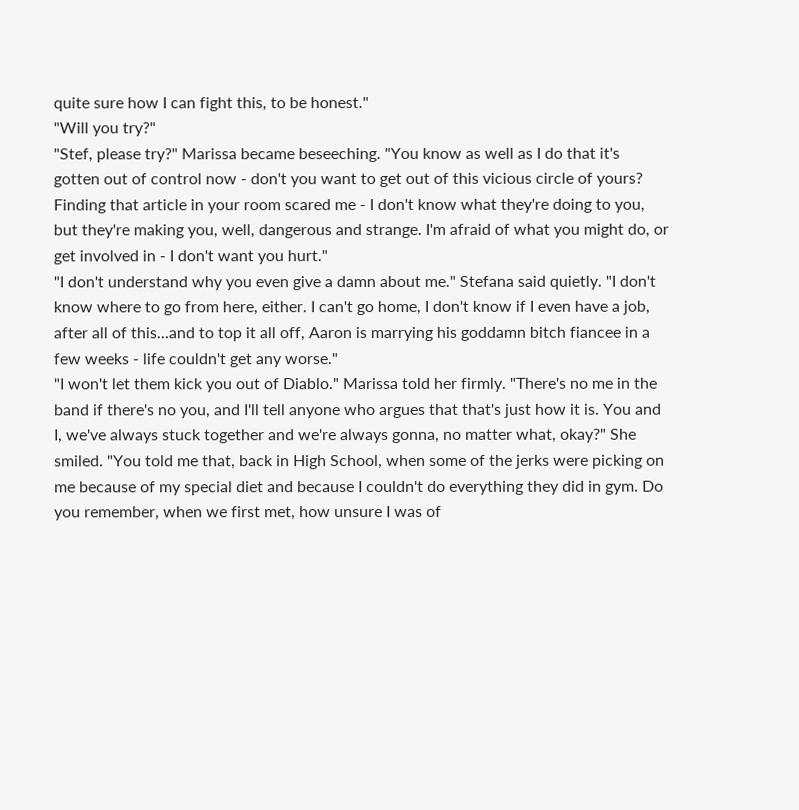quite sure how I can fight this, to be honest."
"Will you try?"
"Stef, please try?" Marissa became beseeching. "You know as well as I do that it's gotten out of control now - don't you want to get out of this vicious circle of yours? Finding that article in your room scared me - I don't know what they're doing to you, but they're making you, well, dangerous and strange. I'm afraid of what you might do, or get involved in - I don't want you hurt."
"I don't understand why you even give a damn about me." Stefana said quietly. "I don't know where to go from here, either. I can't go home, I don't know if I even have a job, after all of this...and to top it all off, Aaron is marrying his goddamn bitch fiancee in a few weeks - life couldn't get any worse."
"I won't let them kick you out of Diablo." Marissa told her firmly. "There's no me in the band if there's no you, and I'll tell anyone who argues that that's just how it is. You and I, we've always stuck together and we're always gonna, no matter what, okay?" She smiled. "You told me that, back in High School, when some of the jerks were picking on me because of my special diet and because I couldn't do everything they did in gym. Do you remember, when we first met, how unsure I was of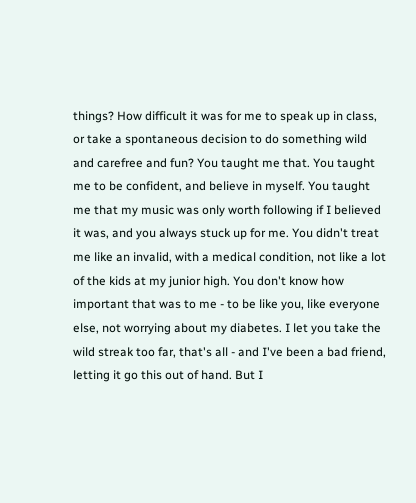things? How difficult it was for me to speak up in class, or take a spontaneous decision to do something wild and carefree and fun? You taught me that. You taught me to be confident, and believe in myself. You taught me that my music was only worth following if I believed it was, and you always stuck up for me. You didn't treat me like an invalid, with a medical condition, not like a lot of the kids at my junior high. You don't know how important that was to me - to be like you, like everyone else, not worrying about my diabetes. I let you take the wild streak too far, that's all - and I've been a bad friend, letting it go this out of hand. But I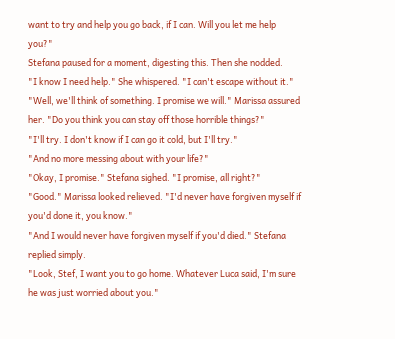want to try and help you go back, if I can. Will you let me help you?"
Stefana paused for a moment, digesting this. Then she nodded.
"I know I need help." She whispered. "I can't escape without it."
"Well, we'll think of something. I promise we will." Marissa assured her. "Do you think you can stay off those horrible things?"
"I'll try. I don't know if I can go it cold, but I'll try."
"And no more messing about with your life?"
"Okay, I promise." Stefana sighed. "I promise, all right?"
"Good." Marissa looked relieved. "I'd never have forgiven myself if you'd done it, you know."
"And I would never have forgiven myself if you'd died." Stefana replied simply.
"Look, Stef, I want you to go home. Whatever Luca said, I'm sure he was just worried about you."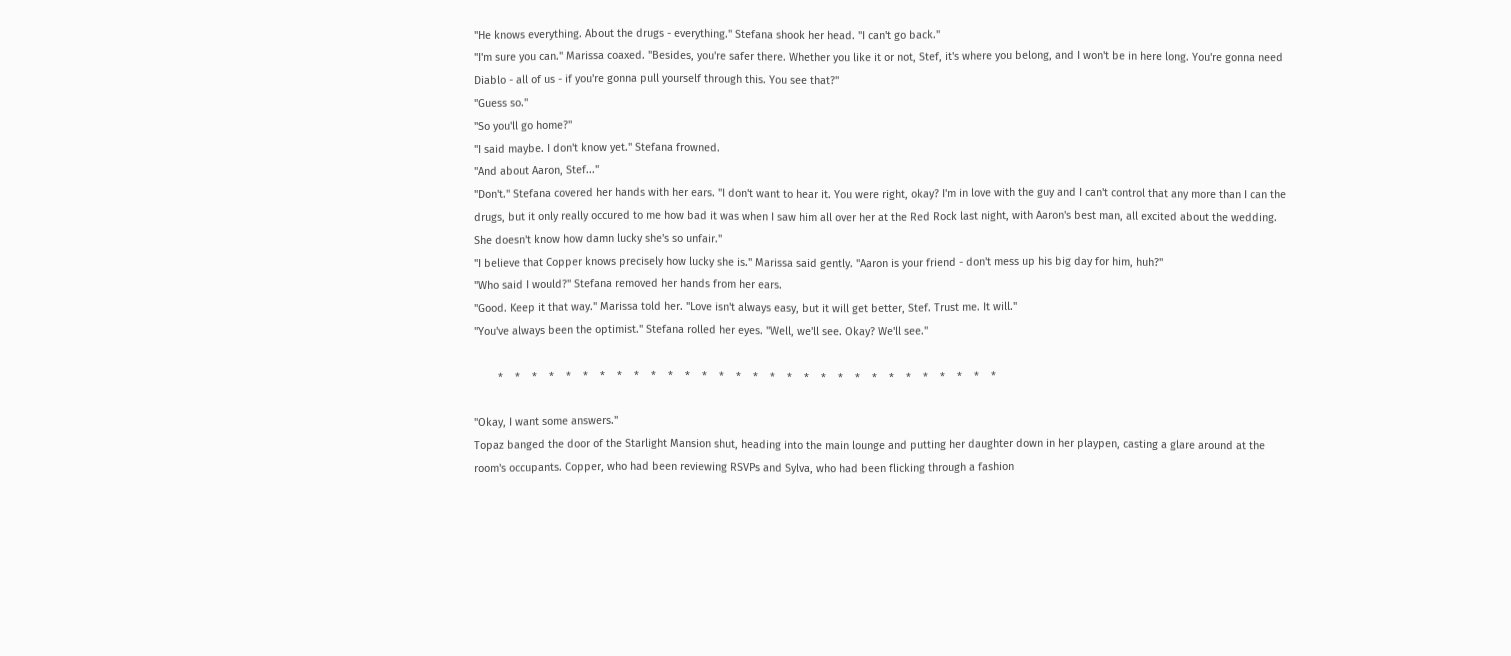"He knows everything. About the drugs - everything." Stefana shook her head. "I can't go back."
"I'm sure you can." Marissa coaxed. "Besides, you're safer there. Whether you like it or not, Stef, it's where you belong, and I won't be in here long. You're gonna need Diablo - all of us - if you're gonna pull yourself through this. You see that?"
"Guess so."
"So you'll go home?"
"I said maybe. I don't know yet." Stefana frowned.
"And about Aaron, Stef..."
"Don't." Stefana covered her hands with her ears. "I don't want to hear it. You were right, okay? I'm in love with the guy and I can't control that any more than I can the drugs, but it only really occured to me how bad it was when I saw him all over her at the Red Rock last night, with Aaron's best man, all excited about the wedding. She doesn't know how damn lucky she's so unfair."
"I believe that Copper knows precisely how lucky she is." Marissa said gently. "Aaron is your friend - don't mess up his big day for him, huh?"
"Who said I would?" Stefana removed her hands from her ears.
"Good. Keep it that way." Marissa told her. "Love isn't always easy, but it will get better, Stef. Trust me. It will."
"You've always been the optimist." Stefana rolled her eyes. "Well, we'll see. Okay? We'll see."

        *    *    *    *    *    *    *    *    *    *    *    *    *    *    *    *    *    *    *    *    *    *    *    *    *    *    *    *    *    *

"Okay, I want some answers."
Topaz banged the door of the Starlight Mansion shut, heading into the main lounge and putting her daughter down in her playpen, casting a glare around at the room's occupants. Copper, who had been reviewing RSVPs and Sylva, who had been flicking through a fashion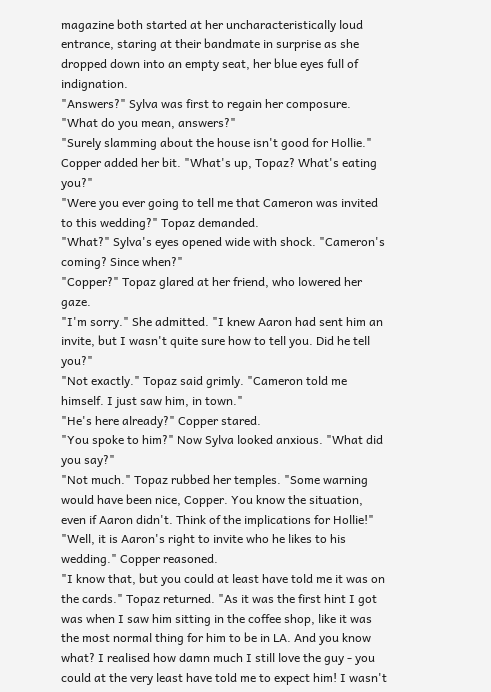magazine both started at her uncharacteristically loud entrance, staring at their bandmate in surprise as she dropped down into an empty seat, her blue eyes full of indignation.
"Answers?" Sylva was first to regain her composure. "What do you mean, answers?"
"Surely slamming about the house isn't good for Hollie." Copper added her bit. "What's up, Topaz? What's eating you?"
"Were you ever going to tell me that Cameron was invited to this wedding?" Topaz demanded.
"What?" Sylva's eyes opened wide with shock. "Cameron's coming? Since when?"
"Copper?" Topaz glared at her friend, who lowered her gaze.
"I'm sorry." She admitted. "I knew Aaron had sent him an invite, but I wasn't quite sure how to tell you. Did he tell you?"
"Not exactly." Topaz said grimly. "Cameron told me himself. I just saw him, in town."
"He's here already?" Copper stared.
"You spoke to him?" Now Sylva looked anxious. "What did you say?"
"Not much." Topaz rubbed her temples. "Some warning would have been nice, Copper. You know the situation, even if Aaron didn't. Think of the implications for Hollie!"
"Well, it is Aaron's right to invite who he likes to his wedding." Copper reasoned.
"I know that, but you could at least have told me it was on the cards." Topaz returned. "As it was the first hint I got was when I saw him sitting in the coffee shop, like it was the most normal thing for him to be in LA. And you know what? I realised how damn much I still love the guy - you could at the very least have told me to expect him! I wasn't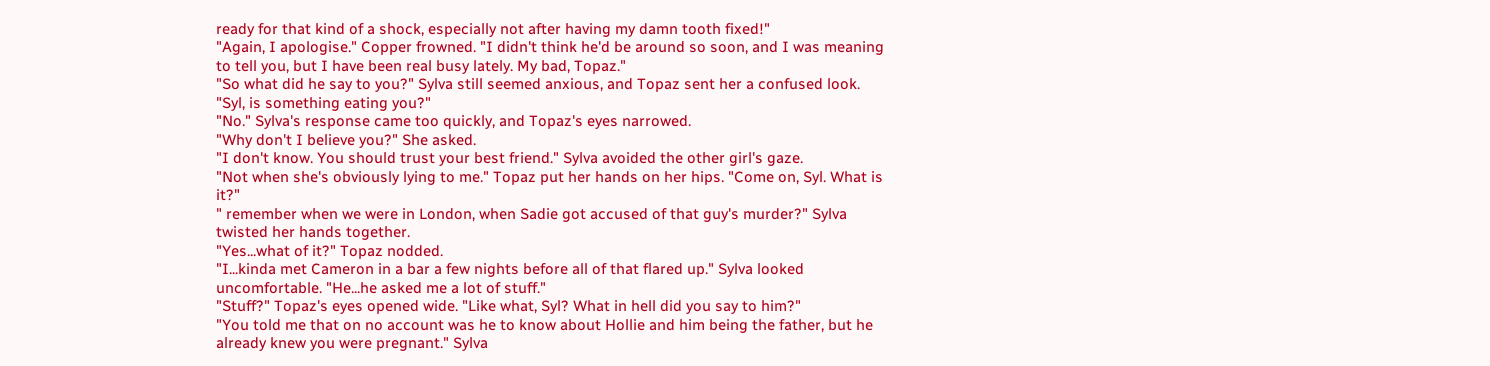ready for that kind of a shock, especially not after having my damn tooth fixed!"
"Again, I apologise." Copper frowned. "I didn't think he'd be around so soon, and I was meaning to tell you, but I have been real busy lately. My bad, Topaz."
"So what did he say to you?" Sylva still seemed anxious, and Topaz sent her a confused look.
"Syl, is something eating you?"
"No." Sylva's response came too quickly, and Topaz's eyes narrowed.
"Why don't I believe you?" She asked.
"I don't know. You should trust your best friend." Sylva avoided the other girl's gaze.
"Not when she's obviously lying to me." Topaz put her hands on her hips. "Come on, Syl. What is it?"
" remember when we were in London, when Sadie got accused of that guy's murder?" Sylva twisted her hands together.
"Yes...what of it?" Topaz nodded.
"I...kinda met Cameron in a bar a few nights before all of that flared up." Sylva looked uncomfortable. "He...he asked me a lot of stuff."
"Stuff?" Topaz's eyes opened wide. "Like what, Syl? What in hell did you say to him?"
"You told me that on no account was he to know about Hollie and him being the father, but he already knew you were pregnant." Sylva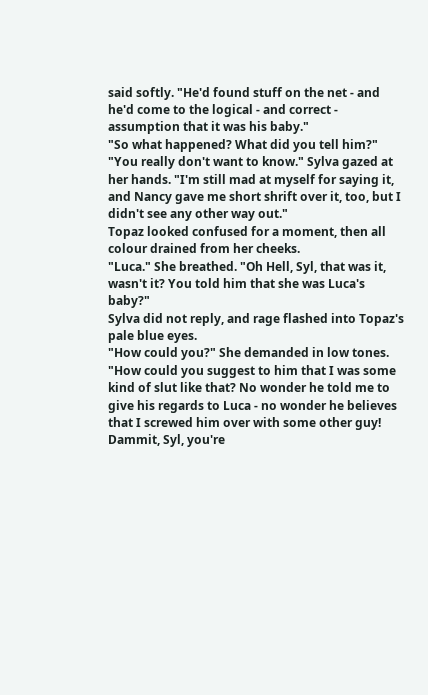said softly. "He'd found stuff on the net - and he'd come to the logical - and correct - assumption that it was his baby."
"So what happened? What did you tell him?"
"You really don't want to know." Sylva gazed at her hands. "I'm still mad at myself for saying it, and Nancy gave me short shrift over it, too, but I didn't see any other way out."
Topaz looked confused for a moment, then all colour drained from her cheeks.
"Luca." She breathed. "Oh Hell, Syl, that was it, wasn't it? You told him that she was Luca's baby?"
Sylva did not reply, and rage flashed into Topaz's pale blue eyes.
"How could you?" She demanded in low tones. "How could you suggest to him that I was some kind of slut like that? No wonder he told me to give his regards to Luca - no wonder he believes that I screwed him over with some other guy! Dammit, Syl, you're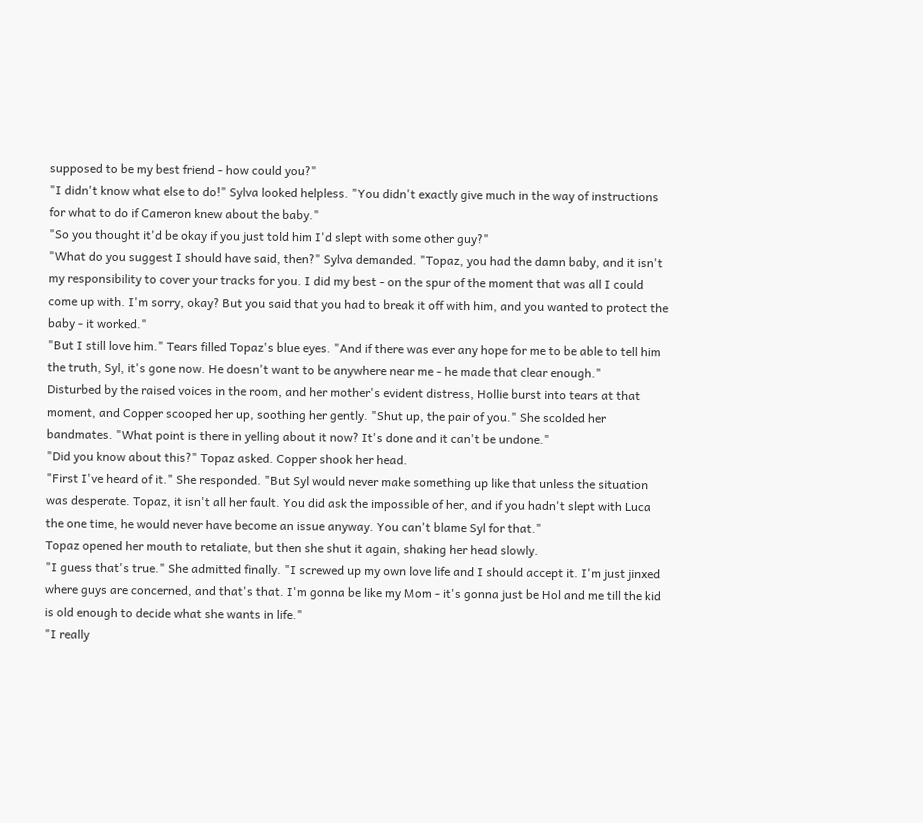supposed to be my best friend - how could you?"
"I didn't know what else to do!" Sylva looked helpless. "You didn't exactly give much in the way of instructions for what to do if Cameron knew about the baby."
"So you thought it'd be okay if you just told him I'd slept with some other guy?"
"What do you suggest I should have said, then?" Sylva demanded. "Topaz, you had the damn baby, and it isn't my responsibility to cover your tracks for you. I did my best - on the spur of the moment that was all I could come up with. I'm sorry, okay? But you said that you had to break it off with him, and you wanted to protect the baby - it worked."
"But I still love him." Tears filled Topaz's blue eyes. "And if there was ever any hope for me to be able to tell him the truth, Syl, it's gone now. He doesn't want to be anywhere near me - he made that clear enough."
Disturbed by the raised voices in the room, and her mother's evident distress, Hollie burst into tears at that moment, and Copper scooped her up, soothing her gently. "Shut up, the pair of you." She scolded her bandmates. "What point is there in yelling about it now? It's done and it can't be undone."
"Did you know about this?" Topaz asked. Copper shook her head.
"First I've heard of it." She responded. "But Syl would never make something up like that unless the situation was desperate. Topaz, it isn't all her fault. You did ask the impossible of her, and if you hadn't slept with Luca the one time, he would never have become an issue anyway. You can't blame Syl for that."
Topaz opened her mouth to retaliate, but then she shut it again, shaking her head slowly.
"I guess that's true." She admitted finally. "I screwed up my own love life and I should accept it. I'm just jinxed where guys are concerned, and that's that. I'm gonna be like my Mom - it's gonna just be Hol and me till the kid is old enough to decide what she wants in life."
"I really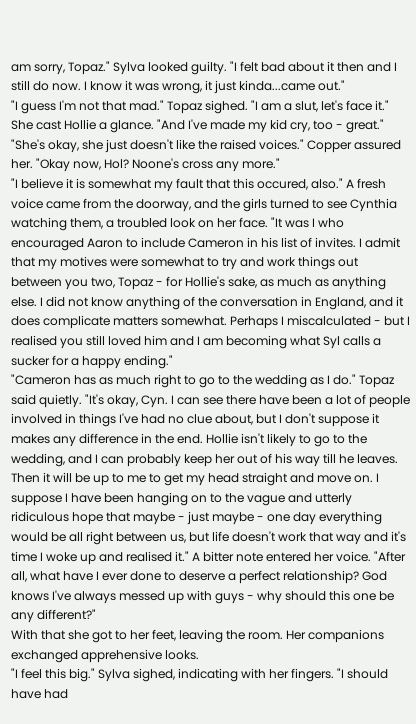am sorry, Topaz." Sylva looked guilty. "I felt bad about it then and I still do now. I know it was wrong, it just kinda...came out."
"I guess I'm not that mad." Topaz sighed. "I am a slut, let's face it."
She cast Hollie a glance. "And I've made my kid cry, too - great."
"She's okay, she just doesn't like the raised voices." Copper assured her. "Okay now, Hol? Noone's cross any more."
"I believe it is somewhat my fault that this occured, also." A fresh voice came from the doorway, and the girls turned to see Cynthia watching them, a troubled look on her face. "It was I who encouraged Aaron to include Cameron in his list of invites. I admit that my motives were somewhat to try and work things out between you two, Topaz - for Hollie's sake, as much as anything else. I did not know anything of the conversation in England, and it does complicate matters somewhat. Perhaps I miscalculated - but I realised you still loved him and I am becoming what Syl calls a sucker for a happy ending."
"Cameron has as much right to go to the wedding as I do." Topaz said quietly. "It's okay, Cyn. I can see there have been a lot of people involved in things I've had no clue about, but I don't suppose it makes any difference in the end. Hollie isn't likely to go to the wedding, and I can probably keep her out of his way till he leaves. Then it will be up to me to get my head straight and move on. I suppose I have been hanging on to the vague and utterly ridiculous hope that maybe - just maybe - one day everything would be all right between us, but life doesn't work that way and it's time I woke up and realised it." A bitter note entered her voice. "After all, what have I ever done to deserve a perfect relationship? God knows I've always messed up with guys - why should this one be any different?"
With that she got to her feet, leaving the room. Her companions exchanged apprehensive looks.
"I feel this big." Sylva sighed, indicating with her fingers. "I should have had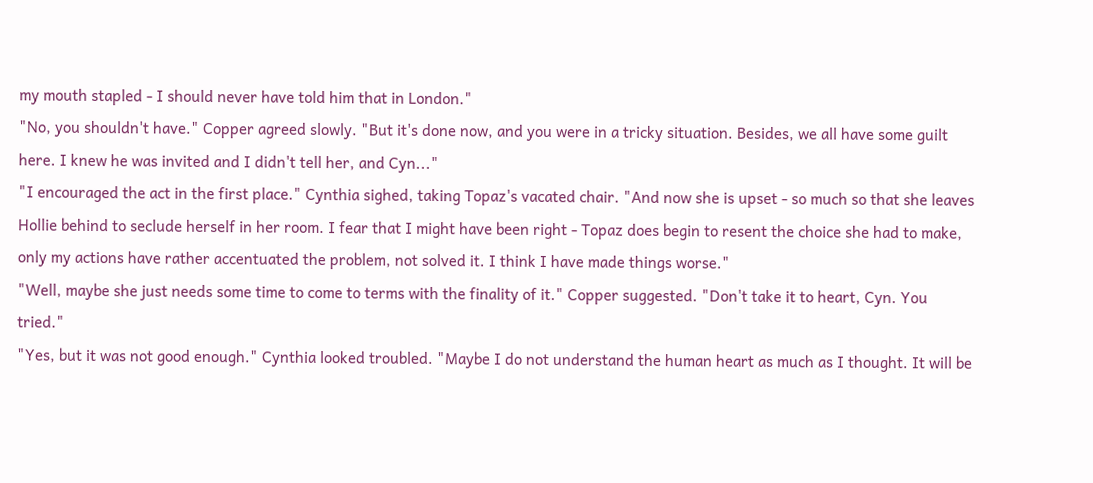my mouth stapled - I should never have told him that in London."
"No, you shouldn't have." Copper agreed slowly. "But it's done now, and you were in a tricky situation. Besides, we all have some guilt here. I knew he was invited and I didn't tell her, and Cyn..."
"I encouraged the act in the first place." Cynthia sighed, taking Topaz's vacated chair. "And now she is upset - so much so that she leaves Hollie behind to seclude herself in her room. I fear that I might have been right - Topaz does begin to resent the choice she had to make, only my actions have rather accentuated the problem, not solved it. I think I have made things worse."
"Well, maybe she just needs some time to come to terms with the finality of it." Copper suggested. "Don't take it to heart, Cyn. You tried."
"Yes, but it was not good enough." Cynthia looked troubled. "Maybe I do not understand the human heart as much as I thought. It will be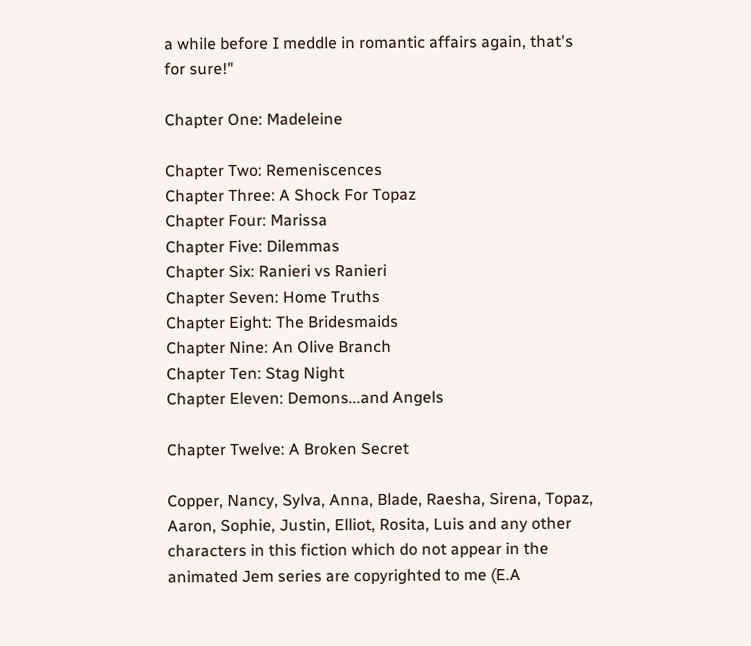a while before I meddle in romantic affairs again, that's for sure!"

Chapter One: Madeleine

Chapter Two: Remeniscences
Chapter Three: A Shock For Topaz
Chapter Four: Marissa
Chapter Five: Dilemmas
Chapter Six: Ranieri vs Ranieri
Chapter Seven: Home Truths
Chapter Eight: The Bridesmaids
Chapter Nine: An Olive Branch
Chapter Ten: Stag Night
Chapter Eleven: Demons...and Angels

Chapter Twelve: A Broken Secret

Copper, Nancy, Sylva, Anna, Blade, Raesha, Sirena, Topaz, Aaron, Sophie, Justin, Elliot, Rosita, Luis and any other characters in this fiction which do not appear in the animated Jem series are copyrighted to me (E.A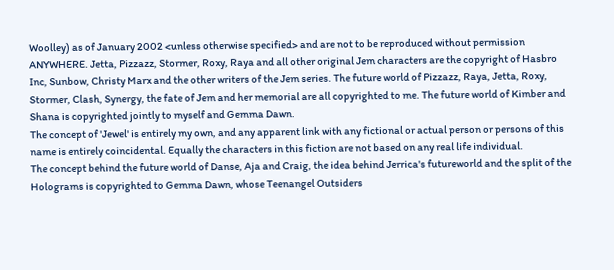Woolley) as of January 2002 <unless otherwise specified> and are not to be reproduced without permission ANYWHERE. Jetta, Pizzazz, Stormer, Roxy, Raya and all other original Jem characters are the copyright of Hasbro Inc, Sunbow, Christy Marx and the other writers of the Jem series. The future world of Pizzazz, Raya, Jetta, Roxy, Stormer, Clash, Synergy, the fate of Jem and her memorial are all copyrighted to me. The future world of Kimber and Shana is copyrighted jointly to myself and Gemma Dawn.
The concept of 'Jewel' is entirely my own, and any apparent link with any fictional or actual person or persons of this name is entirely coincidental. Equally the characters in this fiction are not based on any real life individual.
The concept behind the future world of Danse, Aja and Craig, the idea behind Jerrica's futureworld and the split of the Holograms is copyrighted to Gemma Dawn, whose Teenangel Outsiders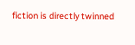fiction is directly twinned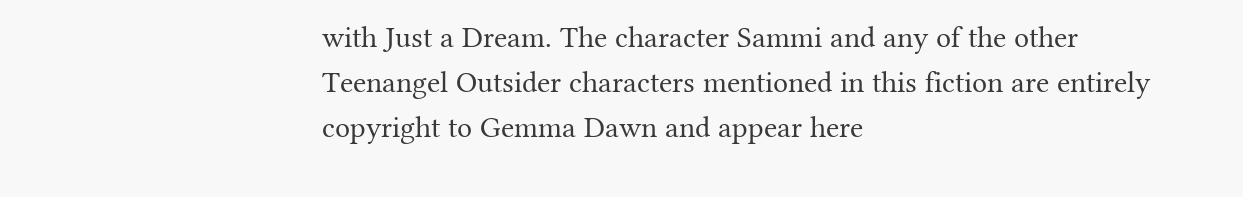with Just a Dream. The character Sammi and any of the other Teenangel Outsider characters mentioned in this fiction are entirely copyright to Gemma Dawn and appear here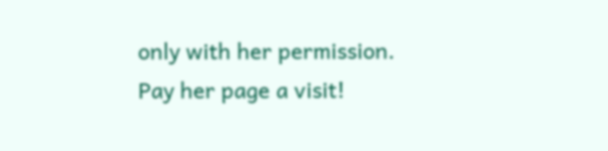only with her permission.
Pay her page a visit!